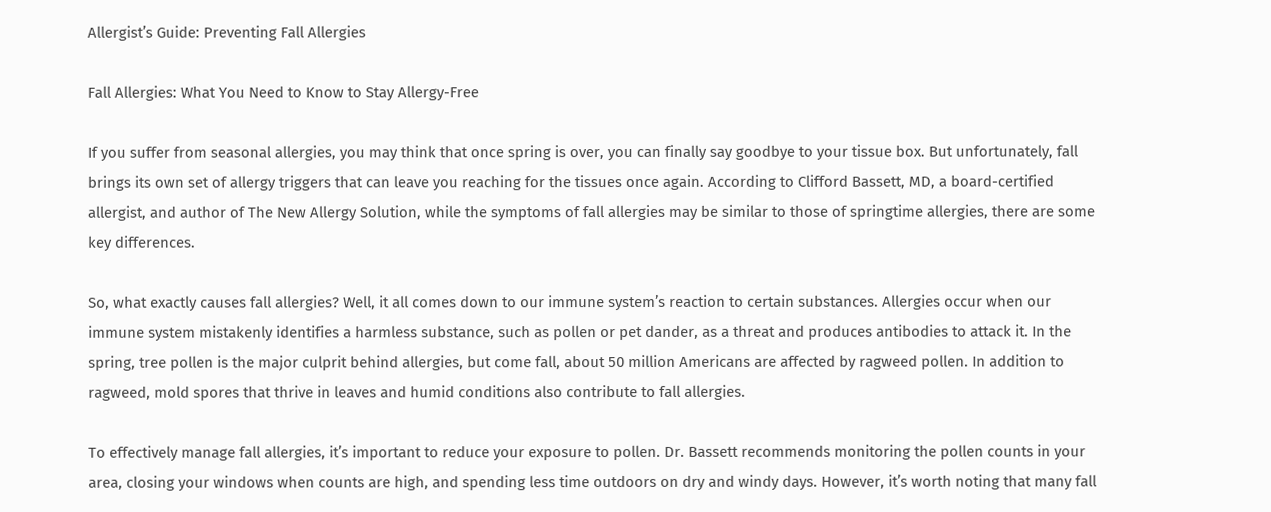Allergist’s Guide: Preventing Fall Allergies

Fall Allergies: What You Need to Know to Stay Allergy-Free

If you suffer from seasonal allergies, you may think that once spring is over, you can finally say goodbye to your tissue box. But unfortunately, fall brings its own set of allergy triggers that can leave you reaching for the tissues once again. According to Clifford Bassett, MD, a board-certified allergist, and author of The New Allergy Solution, while the symptoms of fall allergies may be similar to those of springtime allergies, there are some key differences.

So, what exactly causes fall allergies? Well, it all comes down to our immune system’s reaction to certain substances. Allergies occur when our immune system mistakenly identifies a harmless substance, such as pollen or pet dander, as a threat and produces antibodies to attack it. In the spring, tree pollen is the major culprit behind allergies, but come fall, about 50 million Americans are affected by ragweed pollen. In addition to ragweed, mold spores that thrive in leaves and humid conditions also contribute to fall allergies.

To effectively manage fall allergies, it’s important to reduce your exposure to pollen. Dr. Bassett recommends monitoring the pollen counts in your area, closing your windows when counts are high, and spending less time outdoors on dry and windy days. However, it’s worth noting that many fall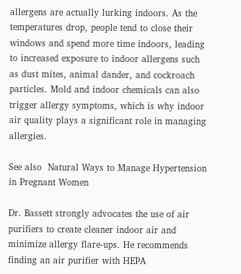allergens are actually lurking indoors. As the temperatures drop, people tend to close their windows and spend more time indoors, leading to increased exposure to indoor allergens such as dust mites, animal dander, and cockroach particles. Mold and indoor chemicals can also trigger allergy symptoms, which is why indoor air quality plays a significant role in managing allergies.

See also  Natural Ways to Manage Hypertension in Pregnant Women

Dr. Bassett strongly advocates the use of air purifiers to create cleaner indoor air and minimize allergy flare-ups. He recommends finding an air purifier with HEPA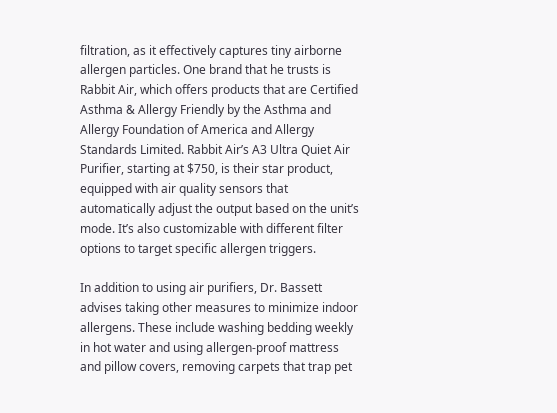filtration, as it effectively captures tiny airborne allergen particles. One brand that he trusts is Rabbit Air, which offers products that are Certified Asthma & Allergy Friendly by the Asthma and Allergy Foundation of America and Allergy Standards Limited. Rabbit Air’s A3 Ultra Quiet Air Purifier, starting at $750, is their star product, equipped with air quality sensors that automatically adjust the output based on the unit’s mode. It’s also customizable with different filter options to target specific allergen triggers.

In addition to using air purifiers, Dr. Bassett advises taking other measures to minimize indoor allergens. These include washing bedding weekly in hot water and using allergen-proof mattress and pillow covers, removing carpets that trap pet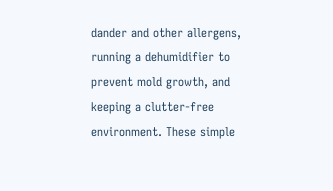dander and other allergens, running a dehumidifier to prevent mold growth, and keeping a clutter-free environment. These simple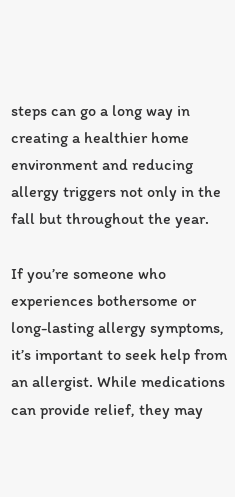steps can go a long way in creating a healthier home environment and reducing allergy triggers not only in the fall but throughout the year.

If you’re someone who experiences bothersome or long-lasting allergy symptoms, it’s important to seek help from an allergist. While medications can provide relief, they may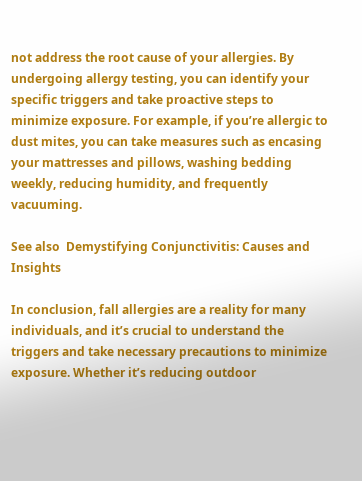not address the root cause of your allergies. By undergoing allergy testing, you can identify your specific triggers and take proactive steps to minimize exposure. For example, if you’re allergic to dust mites, you can take measures such as encasing your mattresses and pillows, washing bedding weekly, reducing humidity, and frequently vacuuming.

See also  Demystifying Conjunctivitis: Causes and Insights

In conclusion, fall allergies are a reality for many individuals, and it’s crucial to understand the triggers and take necessary precautions to minimize exposure. Whether it’s reducing outdoor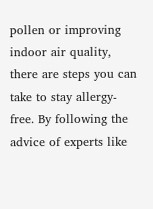pollen or improving indoor air quality, there are steps you can take to stay allergy-free. By following the advice of experts like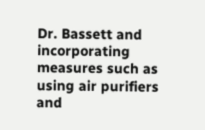Dr. Bassett and incorporating measures such as using air purifiers and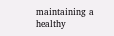maintaining a healthy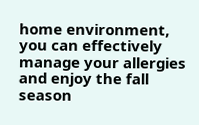home environment, you can effectively manage your allergies and enjoy the fall season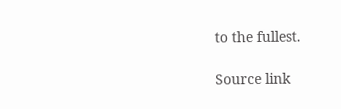to the fullest.

Source link